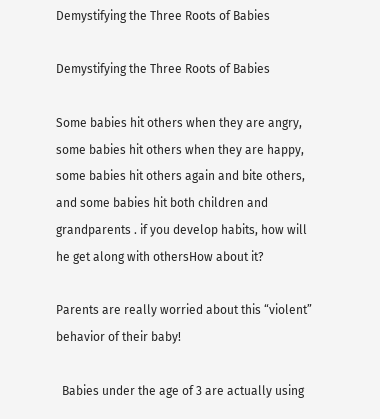Demystifying the Three Roots of Babies

Demystifying the Three Roots of Babies

Some babies hit others when they are angry, some babies hit others when they are happy, some babies hit others again and bite others, and some babies hit both children and grandparents . if you develop habits, how will he get along with othersHow about it?

Parents are really worried about this “violent” behavior of their baby!

  Babies under the age of 3 are actually using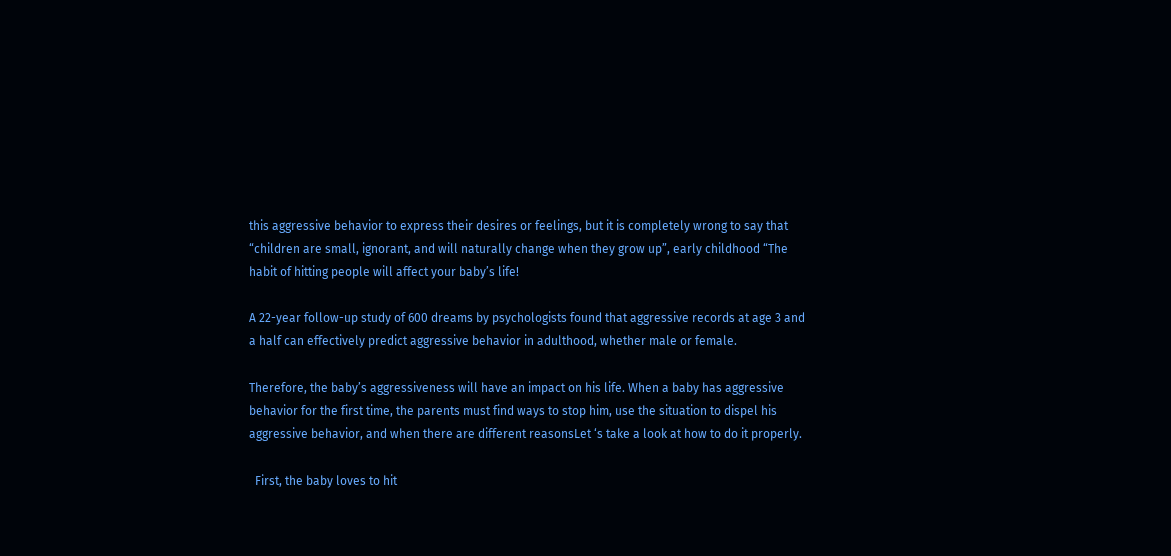this aggressive behavior to express their desires or feelings, but it is completely wrong to say that “children are small, ignorant, and will naturally change when they grow up”, early childhood “The habit of hitting people will affect your baby’s life!

A 22-year follow-up study of 600 dreams by psychologists found that aggressive records at age 3 and a half can effectively predict aggressive behavior in adulthood, whether male or female.

Therefore, the baby’s aggressiveness will have an impact on his life. When a baby has aggressive behavior for the first time, the parents must find ways to stop him, use the situation to dispel his aggressive behavior, and when there are different reasonsLet ‘s take a look at how to do it properly.

  First, the baby loves to hit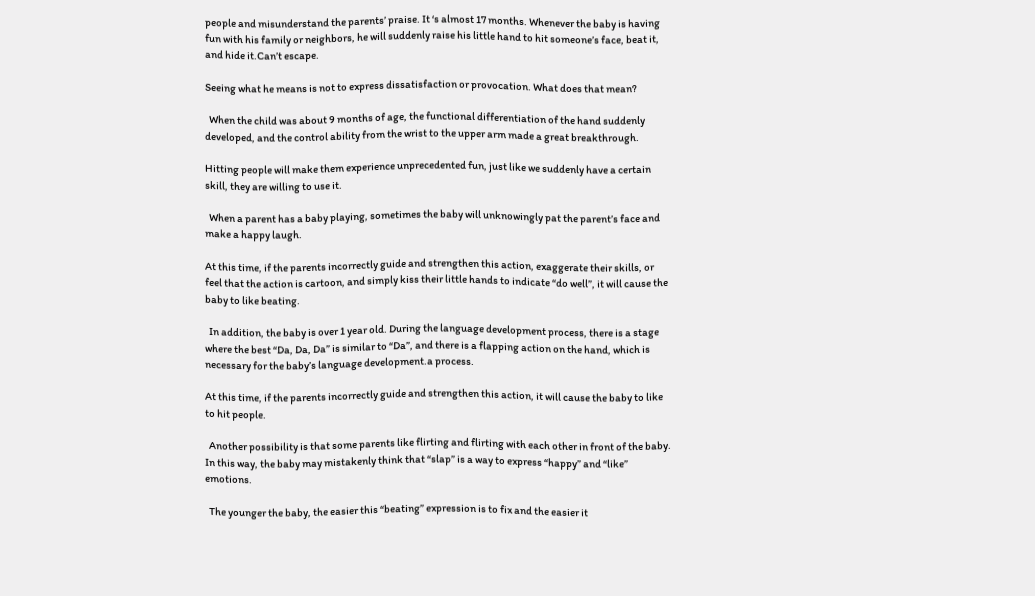people and misunderstand the parents’ praise. It ‘s almost 17 months. Whenever the baby is having fun with his family or neighbors, he will suddenly raise his little hand to hit someone’s face, beat it, and hide it.Can’t escape.

Seeing what he means is not to express dissatisfaction or provocation. What does that mean?

  When the child was about 9 months of age, the functional differentiation of the hand suddenly developed, and the control ability from the wrist to the upper arm made a great breakthrough.

Hitting people will make them experience unprecedented fun, just like we suddenly have a certain skill, they are willing to use it.

  When a parent has a baby playing, sometimes the baby will unknowingly pat the parent’s face and make a happy laugh.

At this time, if the parents incorrectly guide and strengthen this action, exaggerate their skills, or feel that the action is cartoon, and simply kiss their little hands to indicate “do well”, it will cause the baby to like beating.

  In addition, the baby is over 1 year old. During the language development process, there is a stage where the best “Da, Da, Da” is similar to “Da”, and there is a flapping action on the hand, which is necessary for the baby’s language development.a process.

At this time, if the parents incorrectly guide and strengthen this action, it will cause the baby to like to hit people.

  Another possibility is that some parents like flirting and flirting with each other in front of the baby. In this way, the baby may mistakenly think that “slap” is a way to express “happy” and “like” emotions.

  The younger the baby, the easier this “beating” expression is to fix and the easier it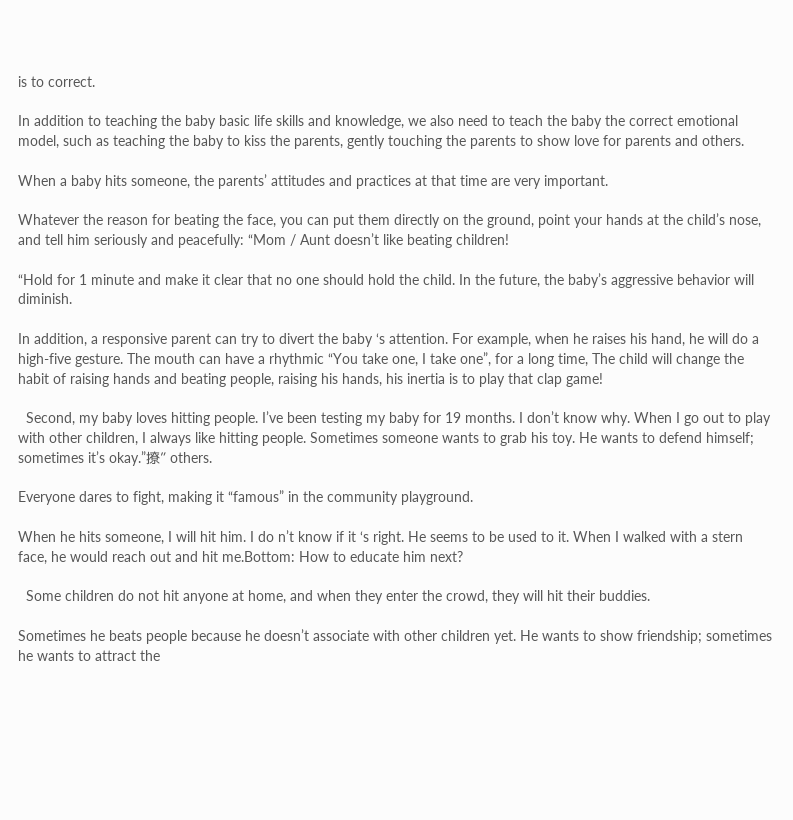is to correct.

In addition to teaching the baby basic life skills and knowledge, we also need to teach the baby the correct emotional model, such as teaching the baby to kiss the parents, gently touching the parents to show love for parents and others.

When a baby hits someone, the parents’ attitudes and practices at that time are very important.

Whatever the reason for beating the face, you can put them directly on the ground, point your hands at the child’s nose, and tell him seriously and peacefully: “Mom / Aunt doesn’t like beating children!

“Hold for 1 minute and make it clear that no one should hold the child. In the future, the baby’s aggressive behavior will diminish.

In addition, a responsive parent can try to divert the baby ‘s attention. For example, when he raises his hand, he will do a high-five gesture. The mouth can have a rhythmic “You take one, I take one”, for a long time, The child will change the habit of raising hands and beating people, raising his hands, his inertia is to play that clap game!

  Second, my baby loves hitting people. I’ve been testing my baby for 19 months. I don’t know why. When I go out to play with other children, I always like hitting people. Sometimes someone wants to grab his toy. He wants to defend himself; sometimes it’s okay.”撩” others.

Everyone dares to fight, making it “famous” in the community playground.

When he hits someone, I will hit him. I do n’t know if it ‘s right. He seems to be used to it. When I walked with a stern face, he would reach out and hit me.Bottom: How to educate him next?

  Some children do not hit anyone at home, and when they enter the crowd, they will hit their buddies.

Sometimes he beats people because he doesn’t associate with other children yet. He wants to show friendship; sometimes he wants to attract the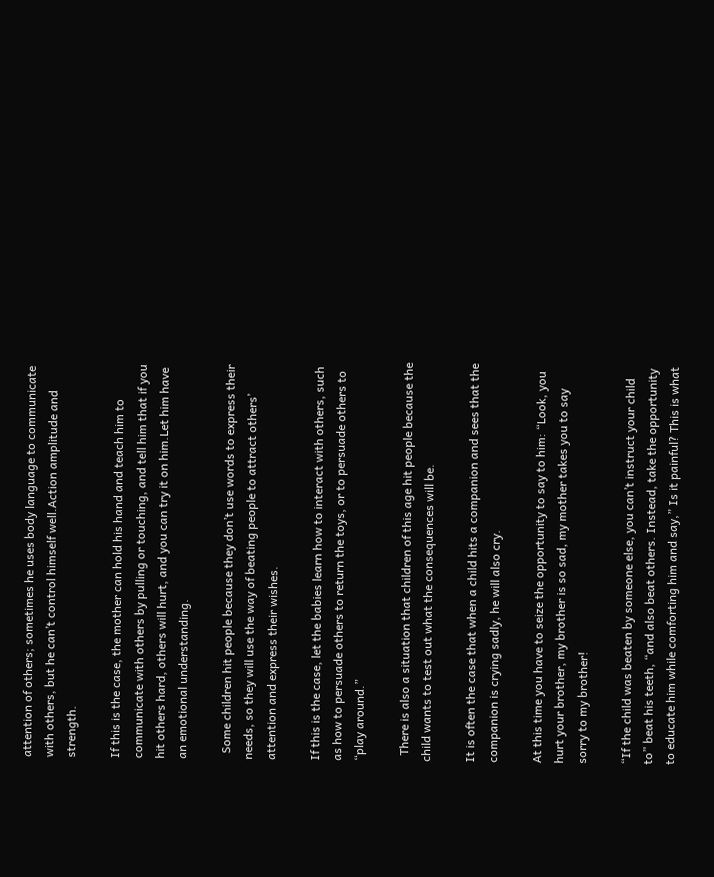attention of others; sometimes he uses body language to communicate with others, but he can’t control himself well.Action amplitude and strength.

If this is the case, the mother can hold his hand and teach him to communicate with others by pulling or touching, and tell him that if you hit others hard, others will hurt, and you can try it on him.Let him have an emotional understanding.

  Some children hit people because they don’t use words to express their needs, so they will use the way of beating people to attract others’ attention and express their wishes.

If this is the case, let the babies learn how to interact with others, such as how to persuade others to return the toys, or to persuade others to “play around.”

  There is also a situation that children of this age hit people because the child wants to test out what the consequences will be.

It is often the case that when a child hits a companion and sees that the companion is crying sadly, he will also cry.

At this time you have to seize the opportunity to say to him: “Look, you hurt your brother, my brother is so sad, my mother takes you to say sorry to my brother!

“If the child was beaten by someone else, you can’t instruct your child to” beat his teeth, “and also beat others. Instead, take the opportunity to educate him while comforting him and say,” Is it painful? This is what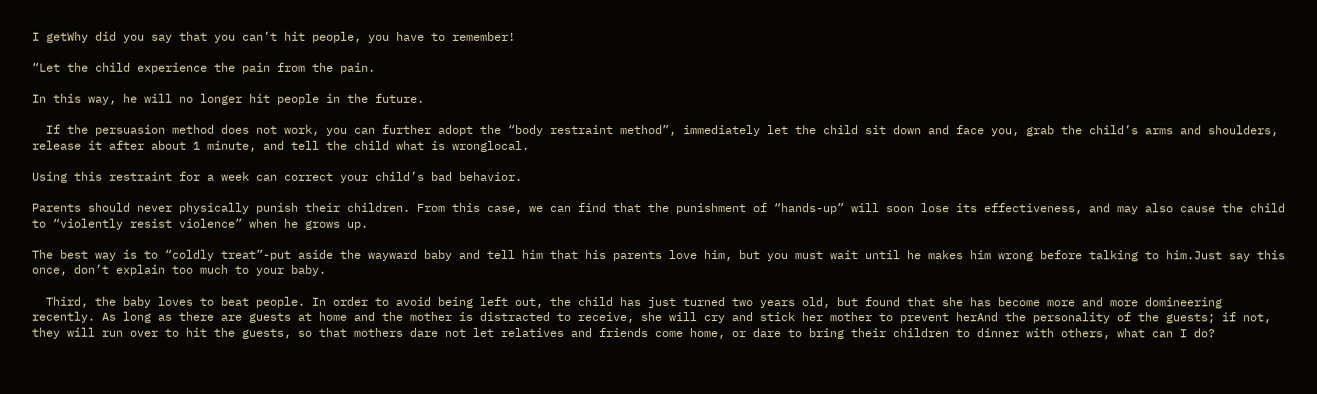I getWhy did you say that you can’t hit people, you have to remember!

“Let the child experience the pain from the pain.

In this way, he will no longer hit people in the future.

  If the persuasion method does not work, you can further adopt the “body restraint method”, immediately let the child sit down and face you, grab the child’s arms and shoulders, release it after about 1 minute, and tell the child what is wronglocal.

Using this restraint for a week can correct your child’s bad behavior.

Parents should never physically punish their children. From this case, we can find that the punishment of “hands-up” will soon lose its effectiveness, and may also cause the child to “violently resist violence” when he grows up.

The best way is to “coldly treat”-put aside the wayward baby and tell him that his parents love him, but you must wait until he makes him wrong before talking to him.Just say this once, don’t explain too much to your baby.

  Third, the baby loves to beat people. In order to avoid being left out, the child has just turned two years old, but found that she has become more and more domineering recently. As long as there are guests at home and the mother is distracted to receive, she will cry and stick her mother to prevent herAnd the personality of the guests; if not, they will run over to hit the guests, so that mothers dare not let relatives and friends come home, or dare to bring their children to dinner with others, what can I do?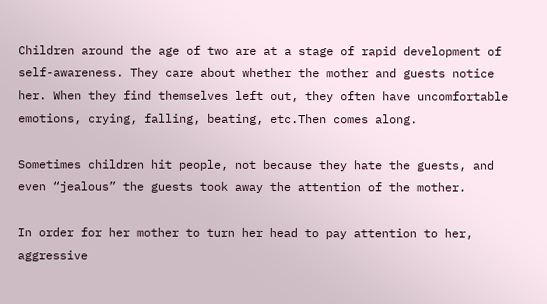Children around the age of two are at a stage of rapid development of self-awareness. They care about whether the mother and guests notice her. When they find themselves left out, they often have uncomfortable emotions, crying, falling, beating, etc.Then comes along.

Sometimes children hit people, not because they hate the guests, and even “jealous” the guests took away the attention of the mother.

In order for her mother to turn her head to pay attention to her, aggressive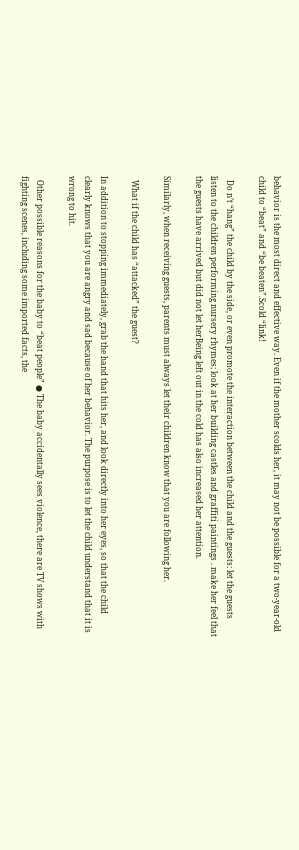behavior is the most direct and effective way. Even if the mother scolds her, it may not be possible for a two-year-old child to “beat” and “be beaten”.Scold “link!

  Do n’t “hang” the child by the side, or even promote the interaction between the child and the guests: let the guests listen to the children performing nursery rhymes; look at her building castles and graffiti paintings . make her feel that the guests have arrived but did not let herBeing left out in the cold has also increased her attention.

Similarly, when receiving guests, parents must always let their children know that you are following her.

  What if the child has “attacked” the guest?

In addition to stopping immediately, grab the hand that hits her, and look directly into her eyes, so that the child clearly knows that you are angry and sad because of her behavior. The purpose is to let the child understand that it is wrong to hit.

  Other possible reasons for the baby to “beat people” ● The baby accidentally sees violence, there are TV shows with fighting scenes, including some imported facts, the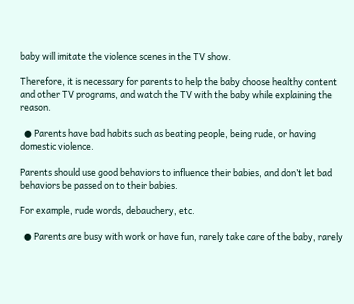baby will imitate the violence scenes in the TV show.

Therefore, it is necessary for parents to help the baby choose healthy content and other TV programs, and watch the TV with the baby while explaining the reason.

  ● Parents have bad habits such as beating people, being rude, or having domestic violence.

Parents should use good behaviors to influence their babies, and don’t let bad behaviors be passed on to their babies.

For example, rude words, debauchery, etc.

  ● Parents are busy with work or have fun, rarely take care of the baby, rarely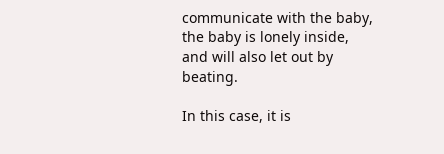communicate with the baby, the baby is lonely inside, and will also let out by beating.

In this case, it is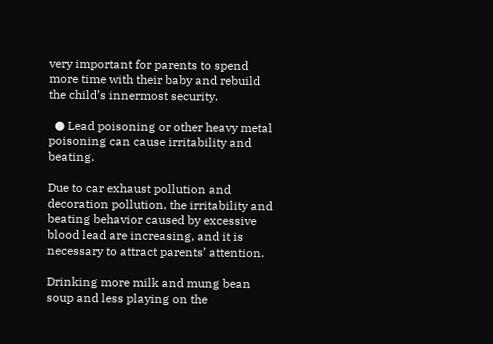very important for parents to spend more time with their baby and rebuild the child’s innermost security.

  ● Lead poisoning or other heavy metal poisoning can cause irritability and beating.

Due to car exhaust pollution and decoration pollution, the irritability and beating behavior caused by excessive blood lead are increasing, and it is necessary to attract parents’ attention.

Drinking more milk and mung bean soup and less playing on the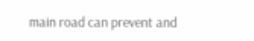main road can prevent and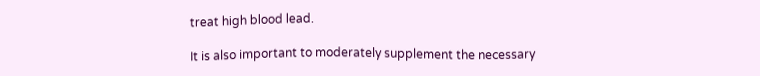treat high blood lead.

It is also important to moderately supplement the necessary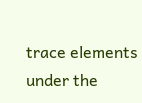trace elements under the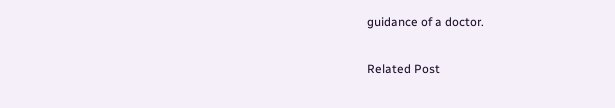guidance of a doctor.

Related Post